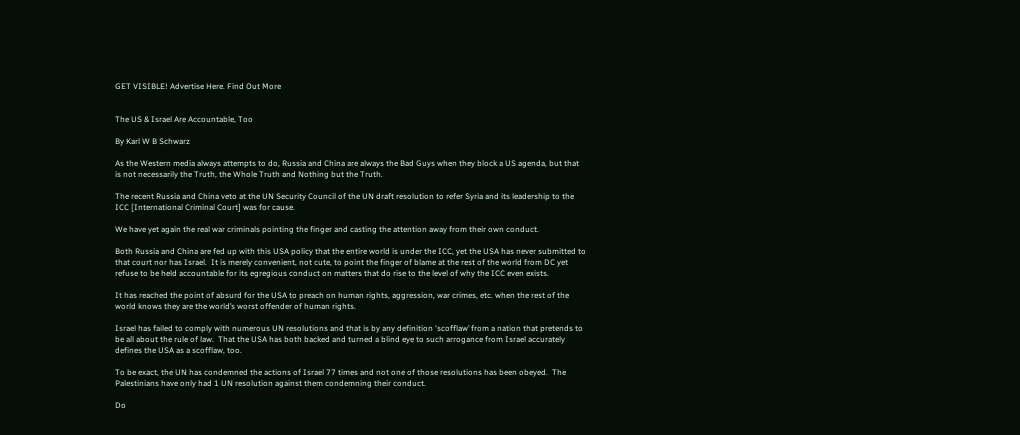GET VISIBLE! Advertise Here. Find Out More


The US & Israel Are Accountable, Too

By Karl W B Schwarz

As the Western media always attempts to do, Russia and China are always the Bad Guys when they block a US agenda, but that is not necessarily the Truth, the Whole Truth and Nothing but the Truth.

The recent Russia and China veto at the UN Security Council of the UN draft resolution to refer Syria and its leadership to the ICC [International Criminal Court] was for cause.

We have yet again the real war criminals pointing the finger and casting the attention away from their own conduct.

Both Russia and China are fed up with this USA policy that the entire world is under the ICC, yet the USA has never submitted to that court nor has Israel.  It is merely convenient, not cute, to point the finger of blame at the rest of the world from DC yet refuse to be held accountable for its egregious conduct on matters that do rise to the level of why the ICC even exists.

It has reached the point of absurd for the USA to preach on human rights, aggression, war crimes, etc. when the rest of the world knows they are the world’s worst offender of human rights.

Israel has failed to comply with numerous UN resolutions and that is by any definition ‘scofflaw’ from a nation that pretends to be all about the rule of law.  That the USA has both backed and turned a blind eye to such arrogance from Israel accurately defines the USA as a scofflaw, too.

To be exact, the UN has condemned the actions of Israel 77 times and not one of those resolutions has been obeyed.  The Palestinians have only had 1 UN resolution against them condemning their conduct.

Do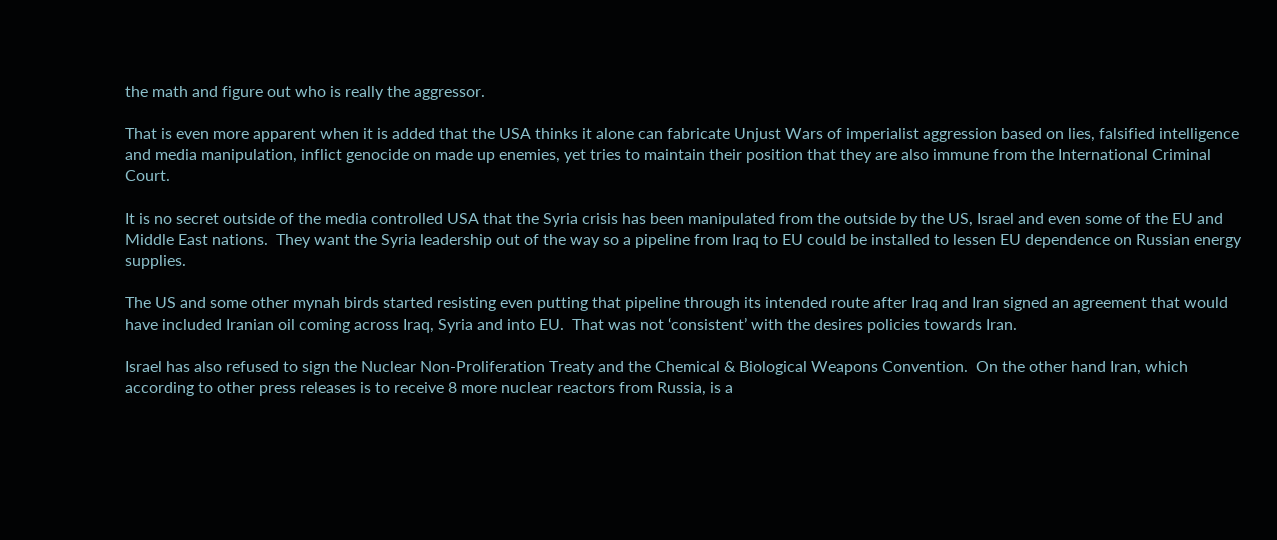the math and figure out who is really the aggressor.

That is even more apparent when it is added that the USA thinks it alone can fabricate Unjust Wars of imperialist aggression based on lies, falsified intelligence and media manipulation, inflict genocide on made up enemies, yet tries to maintain their position that they are also immune from the International Criminal Court.

It is no secret outside of the media controlled USA that the Syria crisis has been manipulated from the outside by the US, Israel and even some of the EU and Middle East nations.  They want the Syria leadership out of the way so a pipeline from Iraq to EU could be installed to lessen EU dependence on Russian energy supplies.

The US and some other mynah birds started resisting even putting that pipeline through its intended route after Iraq and Iran signed an agreement that would have included Iranian oil coming across Iraq, Syria and into EU.  That was not ‘consistent’ with the desires policies towards Iran.

Israel has also refused to sign the Nuclear Non-Proliferation Treaty and the Chemical & Biological Weapons Convention.  On the other hand Iran, which according to other press releases is to receive 8 more nuclear reactors from Russia, is a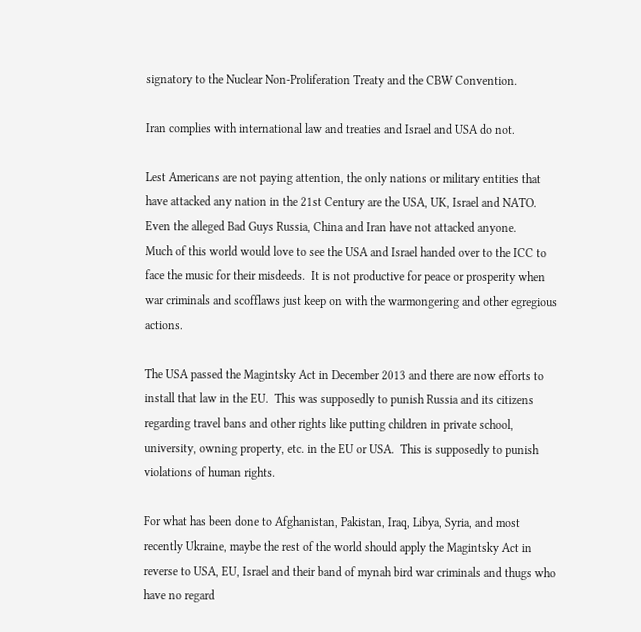signatory to the Nuclear Non-Proliferation Treaty and the CBW Convention.

Iran complies with international law and treaties and Israel and USA do not.

Lest Americans are not paying attention, the only nations or military entities that have attacked any nation in the 21st Century are the USA, UK, Israel and NATO.  Even the alleged Bad Guys Russia, China and Iran have not attacked anyone.
Much of this world would love to see the USA and Israel handed over to the ICC to face the music for their misdeeds.  It is not productive for peace or prosperity when war criminals and scofflaws just keep on with the warmongering and other egregious actions.

The USA passed the Magintsky Act in December 2013 and there are now efforts to install that law in the EU.  This was supposedly to punish Russia and its citizens regarding travel bans and other rights like putting children in private school, university, owning property, etc. in the EU or USA.  This is supposedly to punish violations of human rights.

For what has been done to Afghanistan, Pakistan, Iraq, Libya, Syria, and most recently Ukraine, maybe the rest of the world should apply the Magintsky Act in reverse to USA, EU, Israel and their band of mynah bird war criminals and thugs who have no regard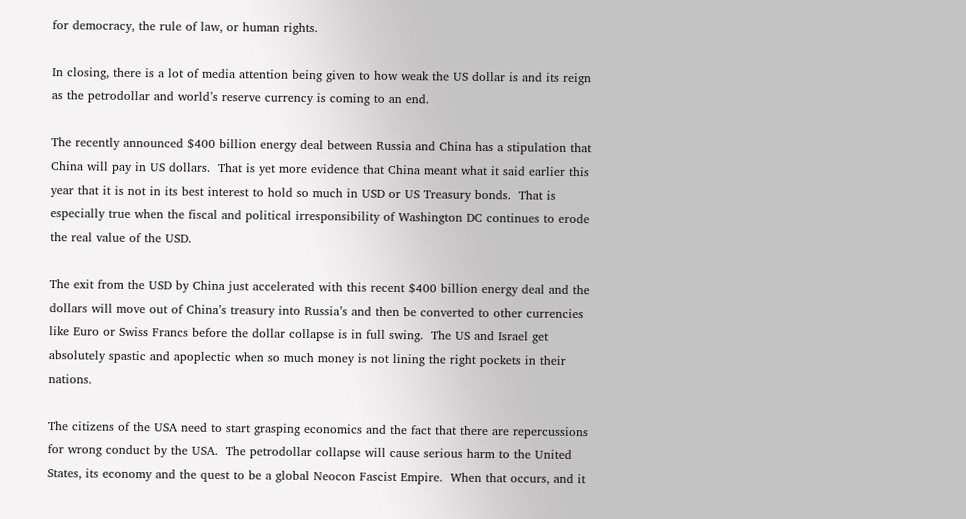for democracy, the rule of law, or human rights.

In closing, there is a lot of media attention being given to how weak the US dollar is and its reign as the petrodollar and world’s reserve currency is coming to an end.

The recently announced $400 billion energy deal between Russia and China has a stipulation that China will pay in US dollars.  That is yet more evidence that China meant what it said earlier this year that it is not in its best interest to hold so much in USD or US Treasury bonds.  That is especially true when the fiscal and political irresponsibility of Washington DC continues to erode the real value of the USD.

The exit from the USD by China just accelerated with this recent $400 billion energy deal and the dollars will move out of China’s treasury into Russia’s and then be converted to other currencies like Euro or Swiss Francs before the dollar collapse is in full swing.  The US and Israel get absolutely spastic and apoplectic when so much money is not lining the right pockets in their nations.

The citizens of the USA need to start grasping economics and the fact that there are repercussions for wrong conduct by the USA.  The petrodollar collapse will cause serious harm to the United States, its economy and the quest to be a global Neocon Fascist Empire.  When that occurs, and it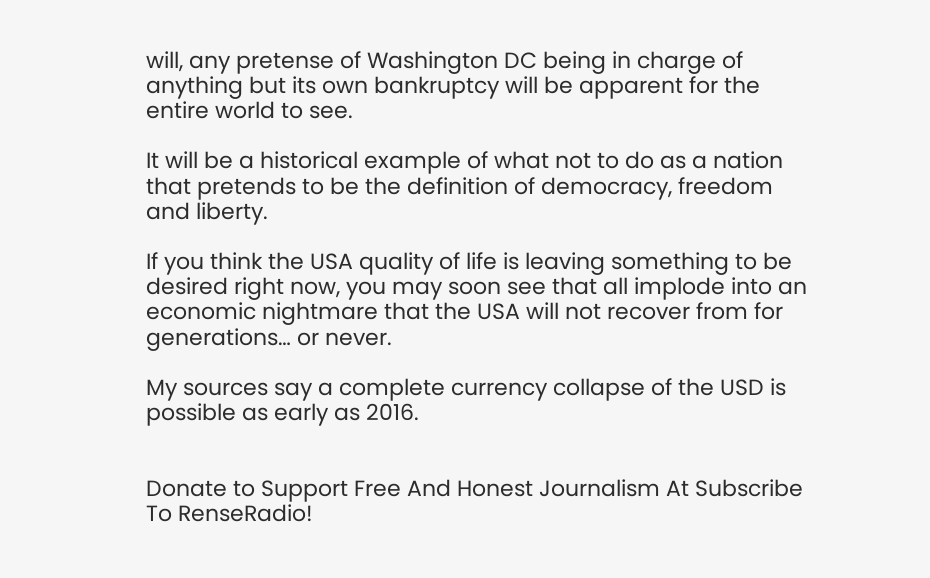will, any pretense of Washington DC being in charge of anything but its own bankruptcy will be apparent for the entire world to see.

It will be a historical example of what not to do as a nation that pretends to be the definition of democracy, freedom and liberty.

If you think the USA quality of life is leaving something to be desired right now, you may soon see that all implode into an economic nightmare that the USA will not recover from for generations… or never.

My sources say a complete currency collapse of the USD is possible as early as 2016.


Donate to Support Free And Honest Journalism At Subscribe To RenseRadio!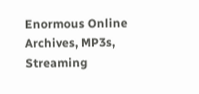Enormous Online Archives, MP3s, Streaming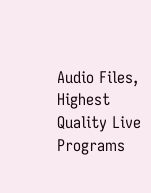Audio Files,  Highest Quality Live Programs